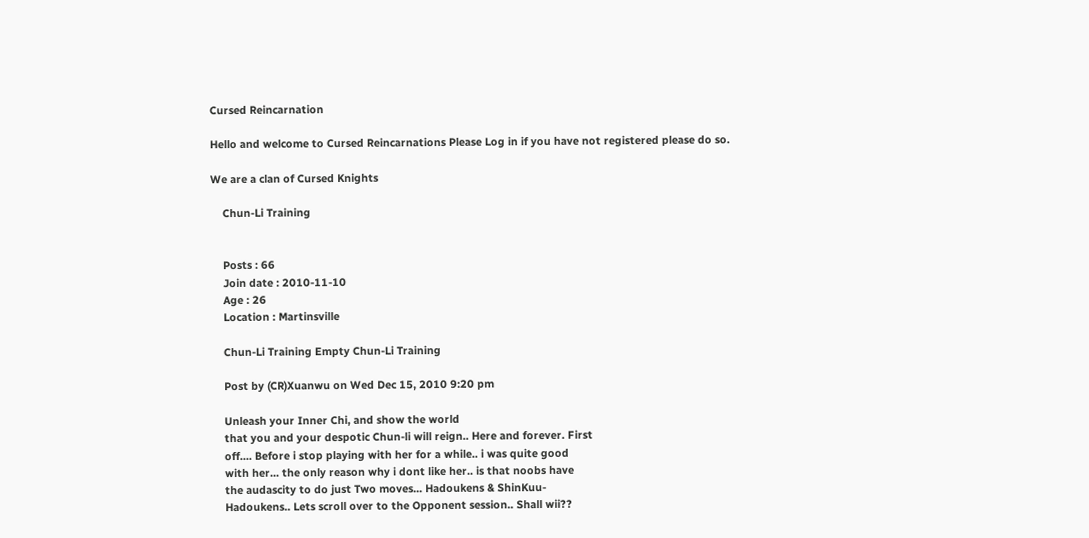Cursed Reincarnation

Hello and welcome to Cursed Reincarnations Please Log in if you have not registered please do so.

We are a clan of Cursed Knights

    Chun-Li Training


    Posts : 66
    Join date : 2010-11-10
    Age : 26
    Location : Martinsville

    Chun-Li Training Empty Chun-Li Training

    Post by (CR)Xuanwu on Wed Dec 15, 2010 9:20 pm

    Unleash your Inner Chi, and show the world
    that you and your despotic Chun-li will reign.. Here and forever. First
    off.... Before i stop playing with her for a while.. i was quite good
    with her... the only reason why i dont like her.. is that noobs have
    the audascity to do just Two moves... Hadoukens & ShinKuu-
    Hadoukens.. Lets scroll over to the Opponent session.. Shall wii??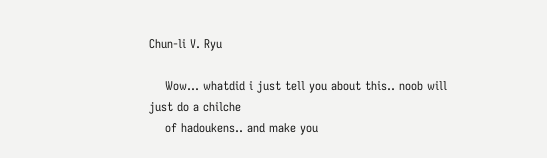Chun-li V. Ryu

    Wow... whatdid i just tell you about this.. noob will just do a chilche
    of hadoukens.. and make you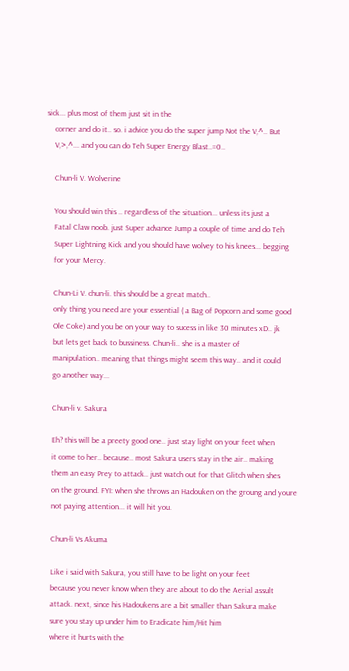sick... plus most of them just sit in the
    corner and do it.. so. i advice you do the super jump Not the V,^.. But
    V,>,^... and you can do Teh Super Energy Blast..=0..

    Chun-li V. Wolverine

    You should win this .. regardless of the situation... unless its just a
    Fatal Claw noob. just Super advance Jump a couple of time and do Teh
    Super Lightning Kick and you should have wolvey to his knees... begging
    for your Mercy.

    Chun-Li V. chun-li. this should be a great match..
    only thing you need are your essential ( a Bag of Popcorn and some good
    Ole Coke) and you be on your way to sucess in like 30 minutes xD.. jk
    but lets get back to bussiness. Chun-li.. she is a master of
    manipulation.. meaning that things might seem this way.. and it could
    go another way...

    Chun-li v. Sakura

    Eh? this will be a preety good one.. just stay light on your feet when
    it come to her.. because.. most Sakura users stay in the air.. making
    them an easy Prey to attack.. just watch out for that Glitch when shes
    on the ground. FYI: when she throws an Hadouken on the groung and youre
    not paying attention... it will hit you.

    Chun-li Vs Akuma

    Like i said with Sakura, you still have to be light on your feet
    because you never know when they are about to do the Aerial assult
    attack. next, since his Hadoukens are a bit smaller than Sakura make
    sure you stay up under him to Eradicate him/Hit him
    where it hurts with the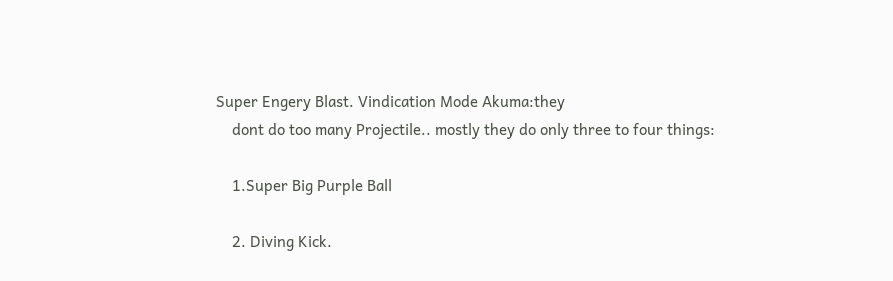Super Engery Blast. Vindication Mode Akuma:they
    dont do too many Projectile.. mostly they do only three to four things:

    1.Super Big Purple Ball

    2. Diving Kick.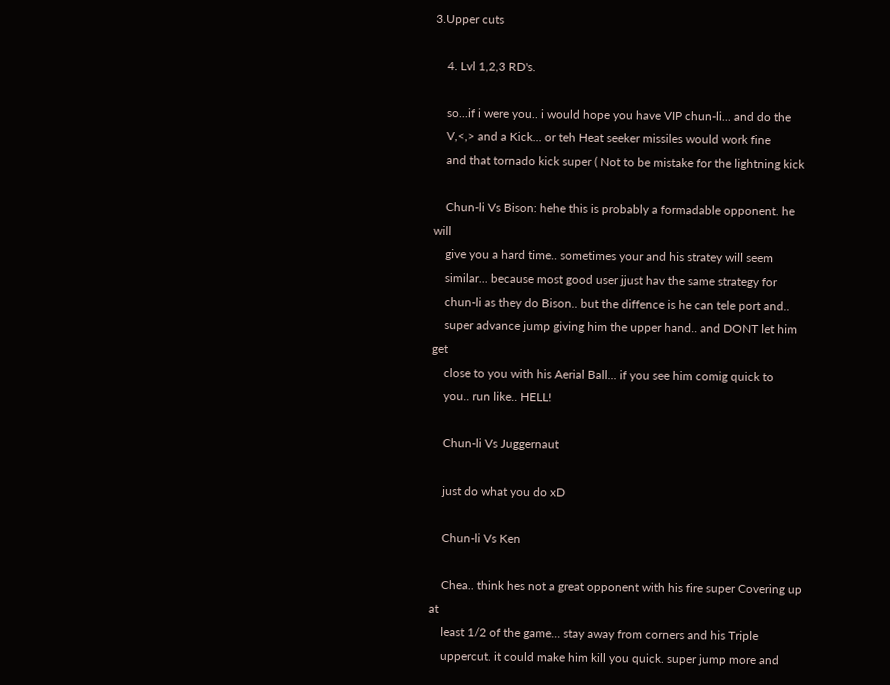3.Upper cuts

    4. Lvl 1,2,3 RD's.

    so...if i were you.. i would hope you have VIP chun-li... and do the
    V,<,> and a Kick... or teh Heat seeker missiles would work fine
    and that tornado kick super ( Not to be mistake for the lightning kick

    Chun-li Vs Bison: hehe this is probably a formadable opponent. he will
    give you a hard time.. sometimes your and his stratey will seem
    similar... because most good user jjust hav the same strategy for
    chun-li as they do Bison.. but the diffence is he can tele port and..
    super advance jump giving him the upper hand.. and DONT let him get
    close to you with his Aerial Ball... if you see him comig quick to
    you.. run like.. HELL!

    Chun-li Vs Juggernaut

    just do what you do xD

    Chun-li Vs Ken

    Chea.. think hes not a great opponent with his fire super Covering up at
    least 1/2 of the game... stay away from corners and his Triple
    uppercut. it could make him kill you quick. super jump more and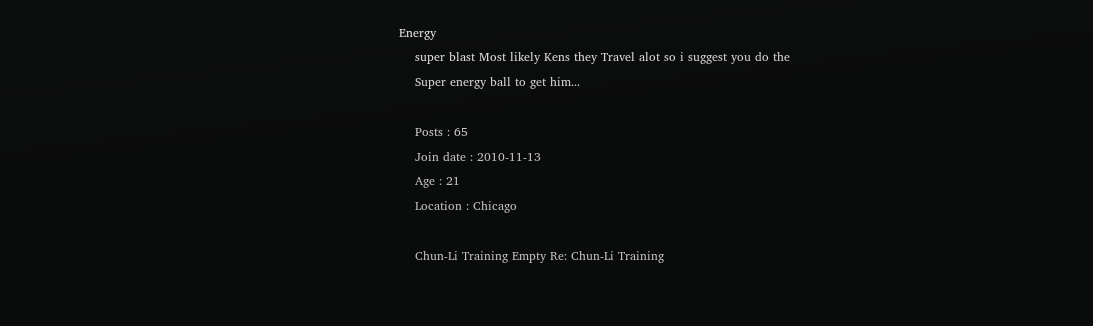Energy
    super blast Most likely Kens they Travel alot so i suggest you do the
    Super energy ball to get him...

    Posts : 65
    Join date : 2010-11-13
    Age : 21
    Location : Chicago

    Chun-Li Training Empty Re: Chun-Li Training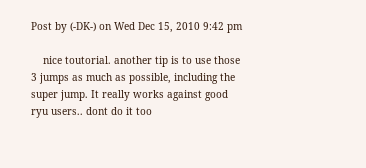Post by (-DK-) on Wed Dec 15, 2010 9:42 pm

    nice toutorial. another tip is to use those 3 jumps as much as possible, including the super jump. It really works against good ryu users.. dont do it too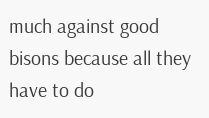much against good bisons because all they have to do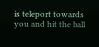is teleport towards you and hit the ball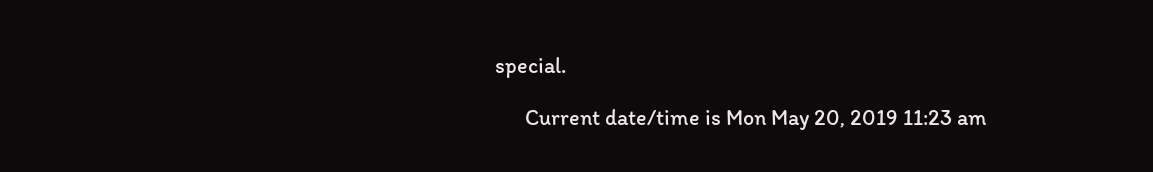special.

      Current date/time is Mon May 20, 2019 11:23 am